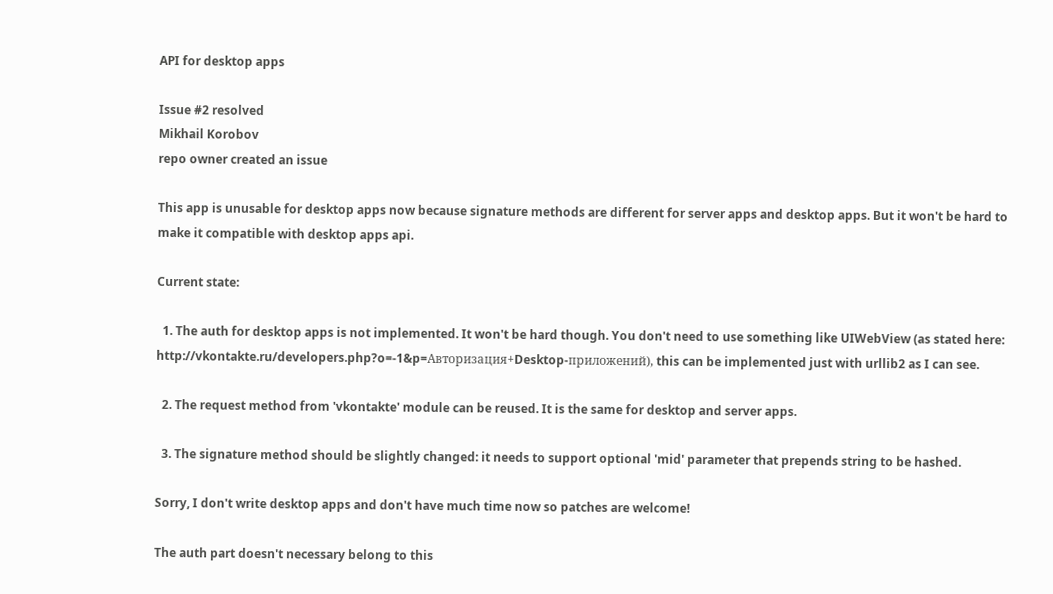API for desktop apps

Issue #2 resolved
Mikhail Korobov
repo owner created an issue

This app is unusable for desktop apps now because signature methods are different for server apps and desktop apps. But it won't be hard to make it compatible with desktop apps api.

Current state:

  1. The auth for desktop apps is not implemented. It won't be hard though. You don't need to use something like UIWebView (as stated here: http://vkontakte.ru/developers.php?o=-1&p=Авторизация+Desktop-приложений), this can be implemented just with urllib2 as I can see.

  2. The request method from 'vkontakte' module can be reused. It is the same for desktop and server apps.

  3. The signature method should be slightly changed: it needs to support optional 'mid' parameter that prepends string to be hashed.

Sorry, I don't write desktop apps and don't have much time now so patches are welcome!

The auth part doesn't necessary belong to this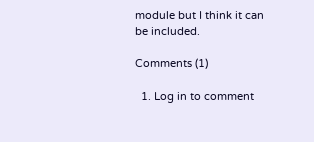module but I think it can be included.

Comments (1)

  1. Log in to comment